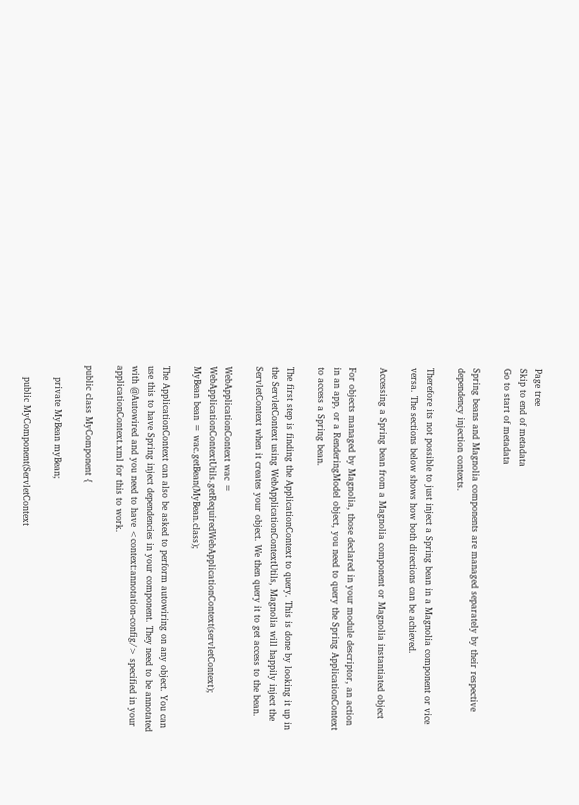Page tree
Skip to end of metadata
Go to start of metadata

Spring beans and Magnolia components are managed separately by their respective dependency injection contexts.

Therefore its not possible to just inject a Spring bean in a Magnolia component or vice versa. The sections below shows how both directions can be achieved.

Accessing a Spring bean from a Magnolia component or Magnolia instantiated object

For objects managed by Magnolia, those declared in your module descriptor, an action in an app, or a RenderingModel object, you need to query the Spring ApplicationContext to access a Spring bean.

The first step is finding the ApplicationContext to query. This is done by looking it up in the ServletContext using WebApplicationContextUtils, Magnolia will happily inject the ServletContext when it creates your object. We then query it to get access to the bean.

WebApplicationContext wac = WebApplicationContextUtils.getRequiredWebApplicationContext(servletContext);
MyBean bean = wac.getBean(MyBean.class);

The ApplicationContext can also be asked to perform autowiring on any object. You can use this to have Spring inject dependencies in your component. They need to be annotated with @Autowired and you need to have <context:annotation-config/> specified in your applicationContext.xml for this to work.

public class MyComponent {

    private MyBean myBean;

    public MyComponent(ServletContext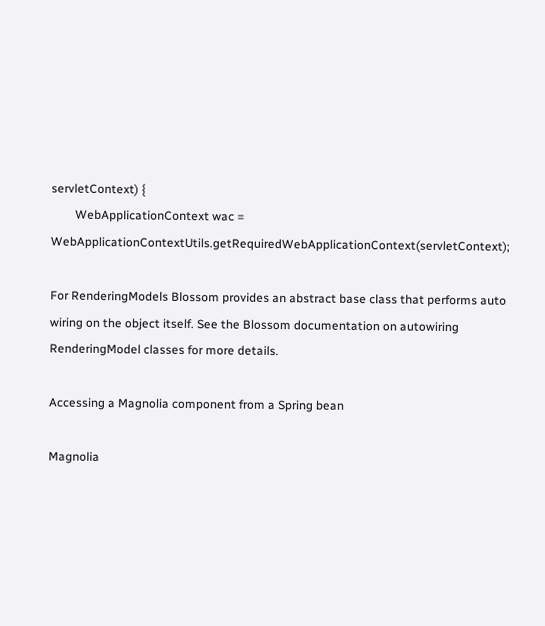servletContext) {
        WebApplicationContext wac = WebApplicationContextUtils.getRequiredWebApplicationContext(servletContext);

For RenderingModels Blossom provides an abstract base class that performs auto wiring on the object itself. See the Blossom documentation on autowiring RenderingModel classes for more details.

Accessing a Magnolia component from a Spring bean

Magnolia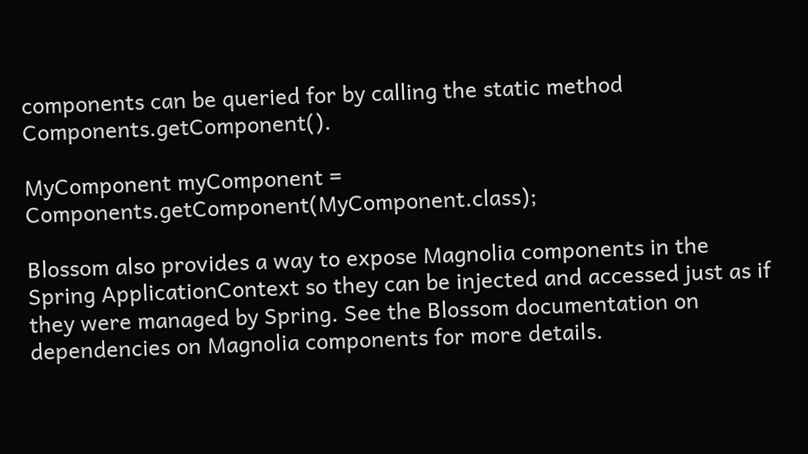components can be queried for by calling the static method Components.getComponent().

MyComponent myComponent = Components.getComponent(MyComponent.class);

Blossom also provides a way to expose Magnolia components in the Spring ApplicationContext so they can be injected and accessed just as if they were managed by Spring. See the Blossom documentation on dependencies on Magnolia components for more details.